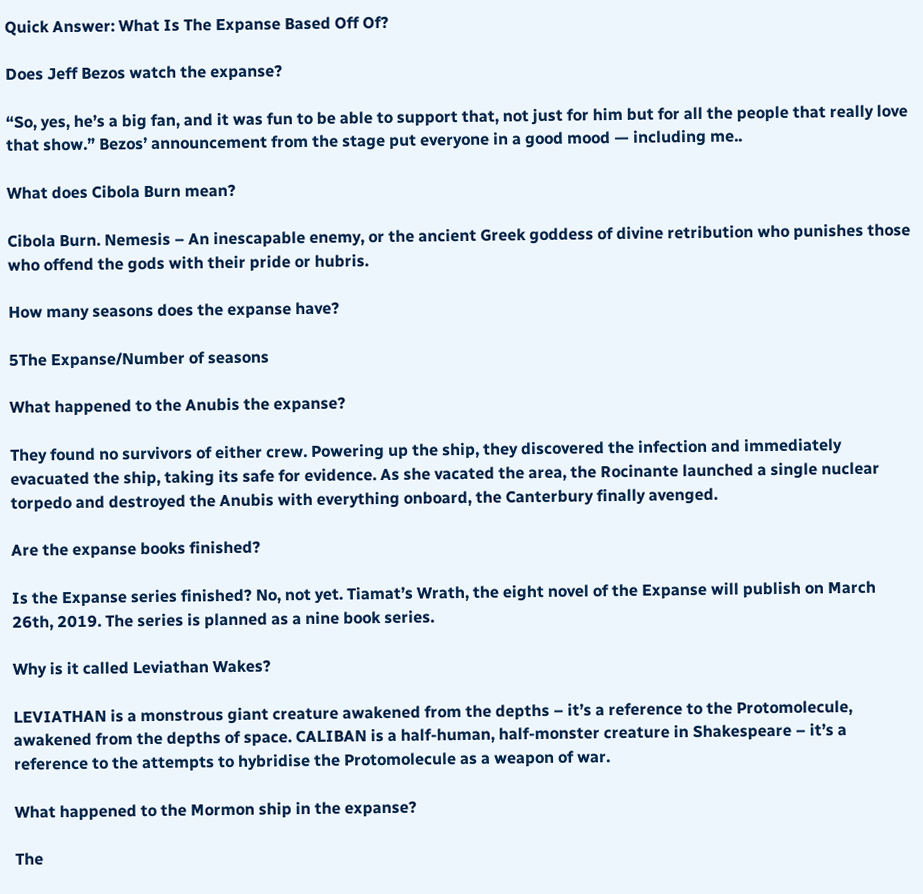Quick Answer: What Is The Expanse Based Off Of?

Does Jeff Bezos watch the expanse?

“So, yes, he’s a big fan, and it was fun to be able to support that, not just for him but for all the people that really love that show.” Bezos’ announcement from the stage put everyone in a good mood — including me..

What does Cibola Burn mean?

Cibola Burn. Nemesis – An inescapable enemy, or the ancient Greek goddess of divine retribution who punishes those who offend the gods with their pride or hubris.

How many seasons does the expanse have?

5The Expanse/Number of seasons

What happened to the Anubis the expanse?

They found no survivors of either crew. Powering up the ship, they discovered the infection and immediately evacuated the ship, taking its safe for evidence. As she vacated the area, the Rocinante launched a single nuclear torpedo and destroyed the Anubis with everything onboard, the Canterbury finally avenged.

Are the expanse books finished?

Is the Expanse series finished? No, not yet. Tiamat’s Wrath, the eight novel of the Expanse will publish on March 26th, 2019. The series is planned as a nine book series.

Why is it called Leviathan Wakes?

LEVIATHAN is a monstrous giant creature awakened from the depths – it’s a reference to the Protomolecule, awakened from the depths of space. CALIBAN is a half-human, half-monster creature in Shakespeare – it’s a reference to the attempts to hybridise the Protomolecule as a weapon of war.

What happened to the Mormon ship in the expanse?

The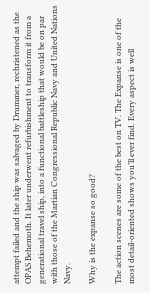attempt failed and the ship was salvaged by Drummer, rechristened as the OPAS Behemoth. It later underwent refurbishment to transform it from a generational travel ship, into a functional battleship that would be on par with those of the Martian Congressional Republic Navy and United Nations Navy.

Why is the expanse so good?

The action scenes are some of the best on TV. The Expanse is one of the most detail-oriented shows you’ll ever find. Every aspect is well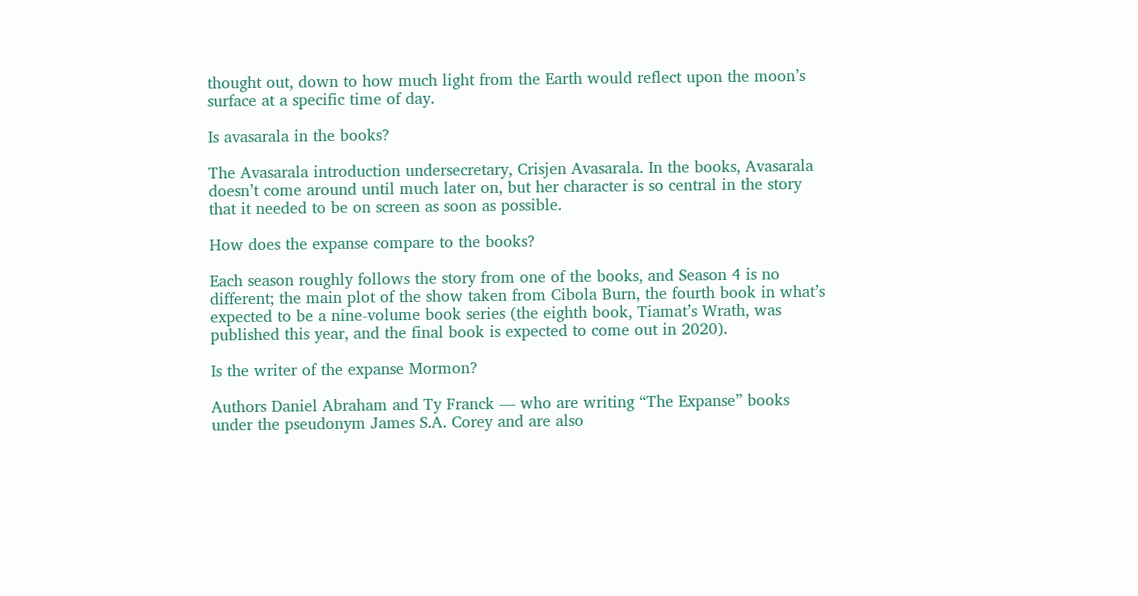thought out, down to how much light from the Earth would reflect upon the moon’s surface at a specific time of day.

Is avasarala in the books?

The Avasarala introduction undersecretary, Crisjen Avasarala. In the books, Avasarala doesn’t come around until much later on, but her character is so central in the story that it needed to be on screen as soon as possible.

How does the expanse compare to the books?

Each season roughly follows the story from one of the books, and Season 4 is no different; the main plot of the show taken from Cibola Burn, the fourth book in what’s expected to be a nine-volume book series (the eighth book, Tiamat’s Wrath, was published this year, and the final book is expected to come out in 2020).

Is the writer of the expanse Mormon?

Authors Daniel Abraham and Ty Franck — who are writing “The Expanse” books under the pseudonym James S.A. Corey and are also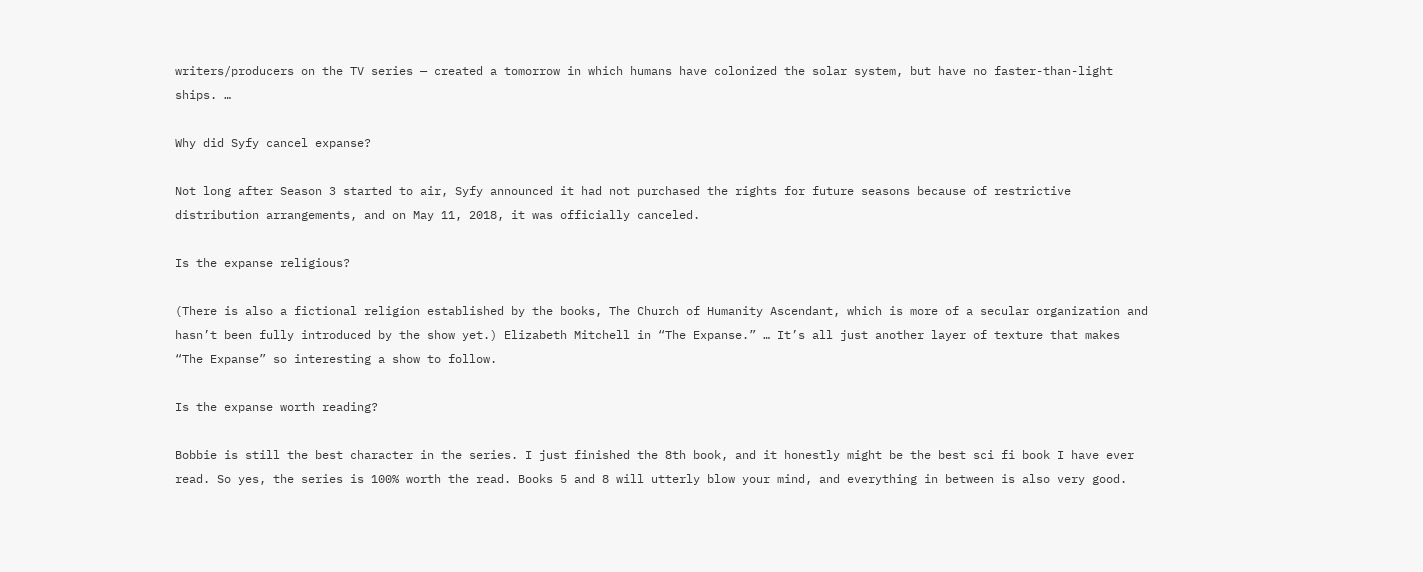writers/producers on the TV series — created a tomorrow in which humans have colonized the solar system, but have no faster-than-light ships. …

Why did Syfy cancel expanse?

Not long after Season 3 started to air, Syfy announced it had not purchased the rights for future seasons because of restrictive distribution arrangements, and on May 11, 2018, it was officially canceled.

Is the expanse religious?

(There is also a fictional religion established by the books, The Church of Humanity Ascendant, which is more of a secular organization and hasn’t been fully introduced by the show yet.) Elizabeth Mitchell in “The Expanse.” … It’s all just another layer of texture that makes “The Expanse” so interesting a show to follow.

Is the expanse worth reading?

Bobbie is still the best character in the series. I just finished the 8th book, and it honestly might be the best sci fi book I have ever read. So yes, the series is 100% worth the read. Books 5 and 8 will utterly blow your mind, and everything in between is also very good.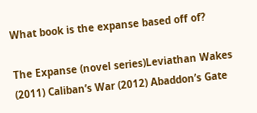What book is the expanse based off of?

The Expanse (novel series)Leviathan Wakes (2011) Caliban’s War (2012) Abaddon’s Gate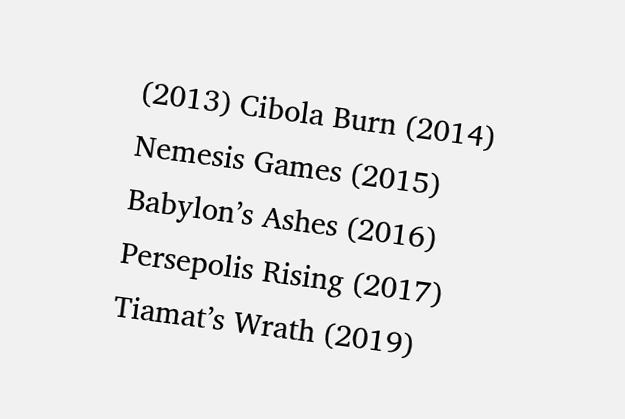(2013) Cibola Burn (2014) Nemesis Games (2015) Babylon’s Ashes (2016) Persepolis Rising (2017) Tiamat’s Wrath (2019)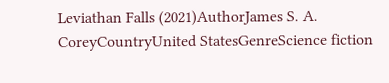Leviathan Falls (2021)AuthorJames S. A. CoreyCountryUnited StatesGenreScience fiction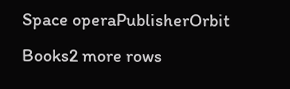Space operaPublisherOrbit Books2 more rows